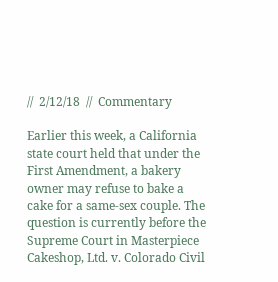//  2/12/18  //  Commentary

Earlier this week, a California state court held that under the First Amendment, a bakery owner may refuse to bake a cake for a same-sex couple. The question is currently before the Supreme Court in Masterpiece Cakeshop, Ltd. v. Colorado Civil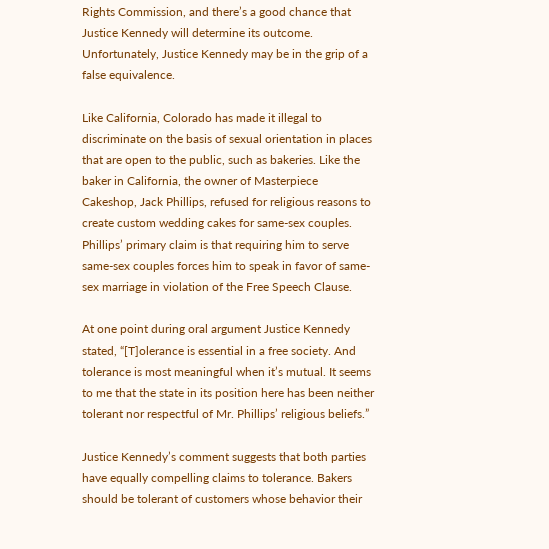Rights Commission, and there’s a good chance that Justice Kennedy will determine its outcome. Unfortunately, Justice Kennedy may be in the grip of a false equivalence.

Like California, Colorado has made it illegal to discriminate on the basis of sexual orientation in places that are open to the public, such as bakeries. Like the baker in California, the owner of Masterpiece Cakeshop, Jack Phillips, refused for religious reasons to create custom wedding cakes for same-sex couples. Phillips’ primary claim is that requiring him to serve same-sex couples forces him to speak in favor of same-sex marriage in violation of the Free Speech Clause.

At one point during oral argument Justice Kennedy stated, “[T]olerance is essential in a free society. And tolerance is most meaningful when it’s mutual. It seems to me that the state in its position here has been neither tolerant nor respectful of Mr. Phillips’ religious beliefs.”

Justice Kennedy’s comment suggests that both parties have equally compelling claims to tolerance. Bakers should be tolerant of customers whose behavior their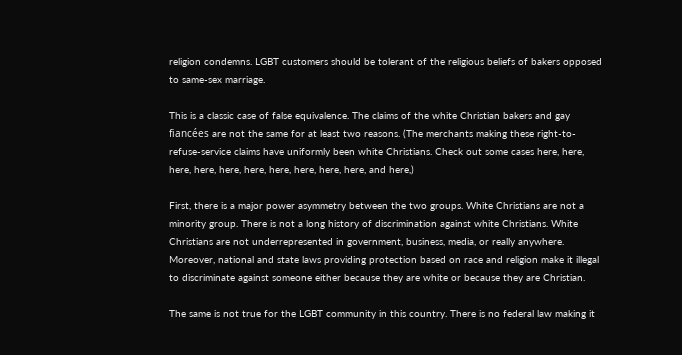religion condemns. LGBT customers should be tolerant of the religious beliefs of bakers opposed to same-sex marriage.

This is a classic case of false equivalence. The claims of the white Christian bakers and gay fiancées are not the same for at least two reasons. (The merchants making these right-to-refuse-service claims have uniformly been white Christians. Check out some cases here, here, here, here, here, here, here, here, here, here, and here,)

First, there is a major power asymmetry between the two groups. White Christians are not a minority group. There is not a long history of discrimination against white Christians. White Christians are not underrepresented in government, business, media, or really anywhere. Moreover, national and state laws providing protection based on race and religion make it illegal to discriminate against someone either because they are white or because they are Christian.

The same is not true for the LGBT community in this country. There is no federal law making it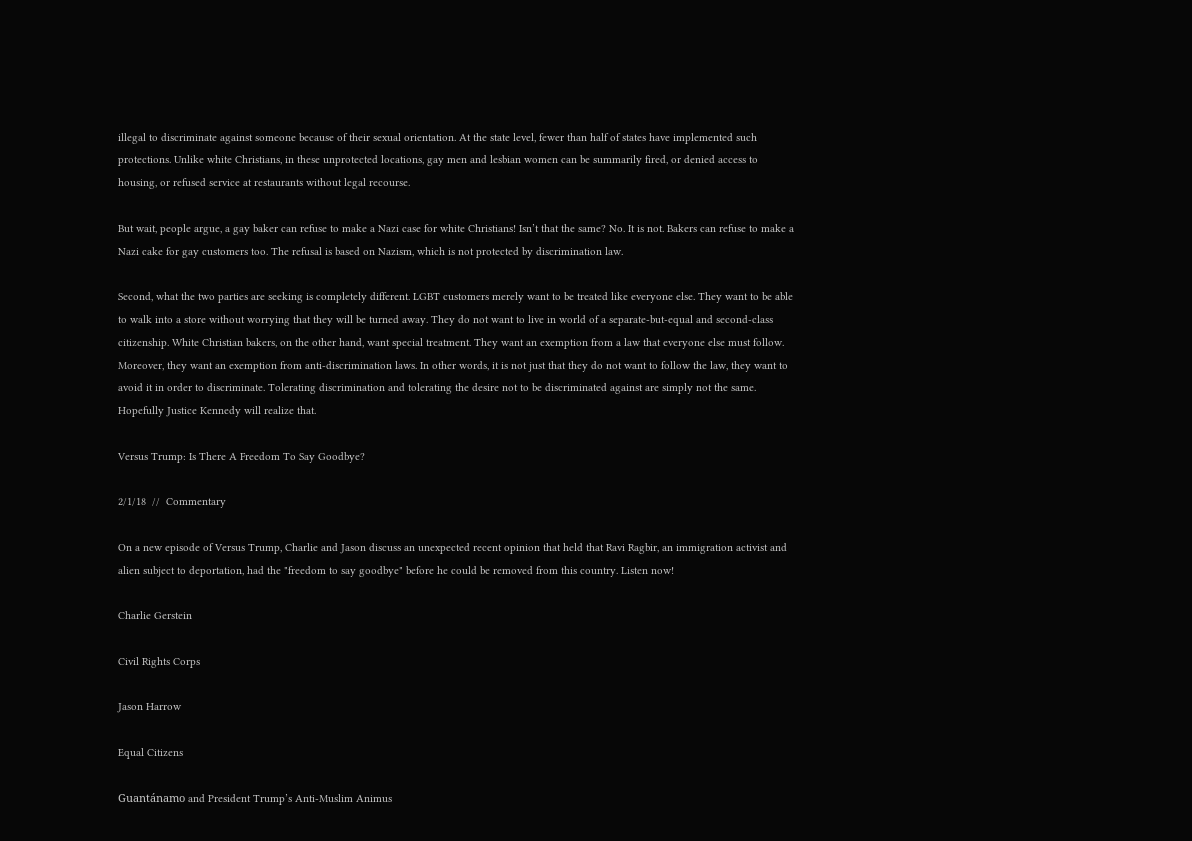illegal to discriminate against someone because of their sexual orientation. At the state level, fewer than half of states have implemented such protections. Unlike white Christians, in these unprotected locations, gay men and lesbian women can be summarily fired, or denied access to housing, or refused service at restaurants without legal recourse.

But wait, people argue, a gay baker can refuse to make a Nazi case for white Christians! Isn’t that the same? No. It is not. Bakers can refuse to make a Nazi cake for gay customers too. The refusal is based on Nazism, which is not protected by discrimination law.

Second, what the two parties are seeking is completely different. LGBT customers merely want to be treated like everyone else. They want to be able to walk into a store without worrying that they will be turned away. They do not want to live in world of a separate-but-equal and second-class citizenship. White Christian bakers, on the other hand, want special treatment. They want an exemption from a law that everyone else must follow. Moreover, they want an exemption from anti-discrimination laws. In other words, it is not just that they do not want to follow the law, they want to avoid it in order to discriminate. Tolerating discrimination and tolerating the desire not to be discriminated against are simply not the same. Hopefully Justice Kennedy will realize that.

Versus Trump: Is There A Freedom To Say Goodbye?

2/1/18  //  Commentary

On a new episode of Versus Trump, Charlie and Jason discuss an unexpected recent opinion that held that Ravi Ragbir, an immigration activist and alien subject to deportation, had the "freedom to say goodbye" before he could be removed from this country. Listen now!

Charlie Gerstein

Civil Rights Corps

Jason Harrow

Equal Citizens

Guantánamo and President Trump’s Anti-Muslim Animus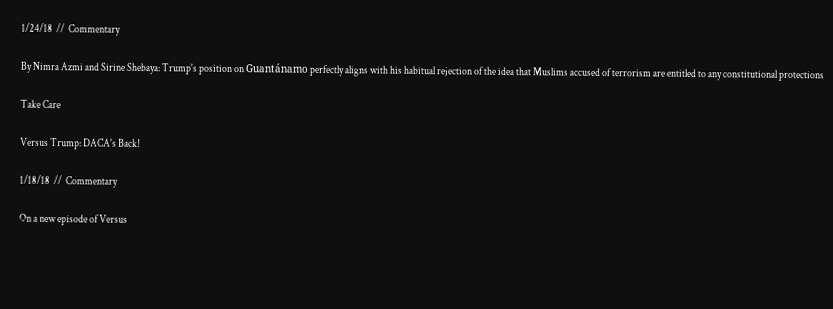1/24/18  //  Commentary

By Nimra Azmi and Sirine Shebaya: Trump's position on Guantánamo perfectly aligns with his habitual rejection of the idea that Muslims accused of terrorism are entitled to any constitutional protections

Take Care

Versus Trump: DACA's Back!

1/18/18  //  Commentary

On a new episode of Versus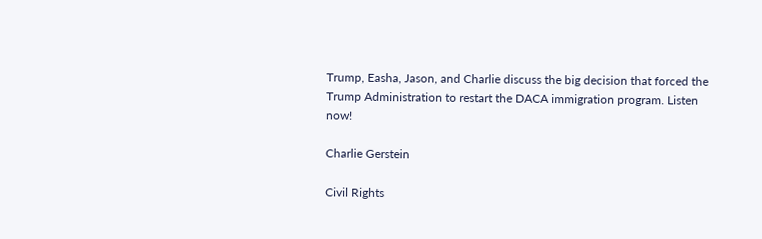Trump, Easha, Jason, and Charlie discuss the big decision that forced the Trump Administration to restart the DACA immigration program. Listen now!

Charlie Gerstein

Civil Rights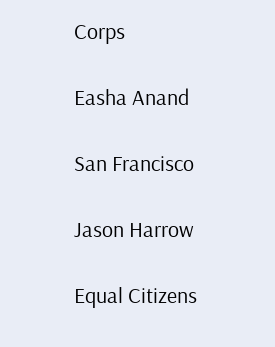Corps

Easha Anand

San Francisco

Jason Harrow

Equal Citizens